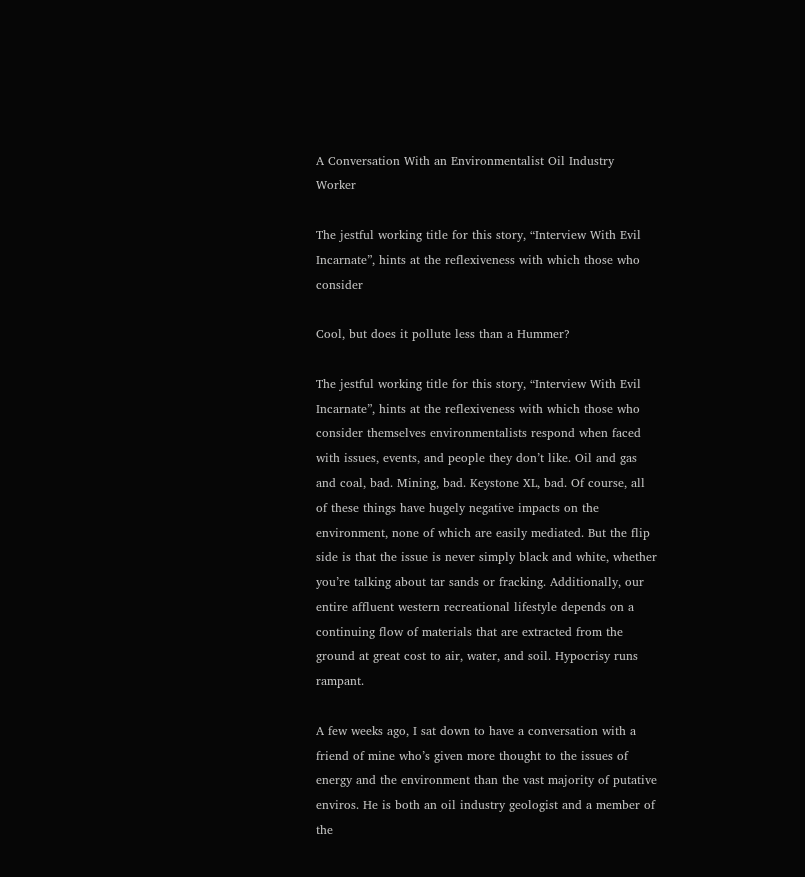A Conversation With an Environmentalist Oil Industry Worker

The jestful working title for this story, “Interview With Evil Incarnate”, hints at the reflexiveness with which those who consider

Cool, but does it pollute less than a Hummer?

The jestful working title for this story, “Interview With Evil Incarnate”, hints at the reflexiveness with which those who consider themselves environmentalists respond when faced with issues, events, and people they don’t like. Oil and gas and coal, bad. Mining, bad. Keystone XL, bad. Of course, all of these things have hugely negative impacts on the environment, none of which are easily mediated. But the flip side is that the issue is never simply black and white, whether you’re talking about tar sands or fracking. Additionally, our entire affluent western recreational lifestyle depends on a continuing flow of materials that are extracted from the ground at great cost to air, water, and soil. Hypocrisy runs rampant.

A few weeks ago, I sat down to have a conversation with a friend of mine who’s given more thought to the issues of energy and the environment than the vast majority of putative enviros. He is both an oil industry geologist and a member of the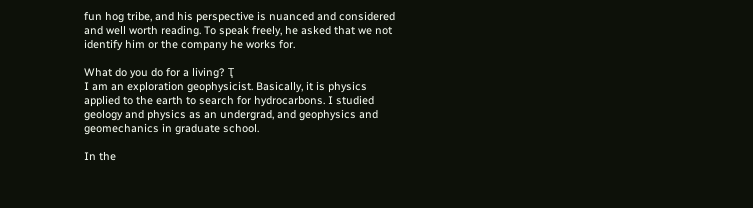fun hog tribe, and his perspective is nuanced and considered and well worth reading. To speak freely, he asked that we not identify him or the company he works for.

What do you do for a living? Ҭ
I am an exploration geophysicist. Basically, it is physics applied to the earth to search for hydrocarbons. I studied geology and physics as an undergrad, and geophysics and geomechanics in graduate school.

In the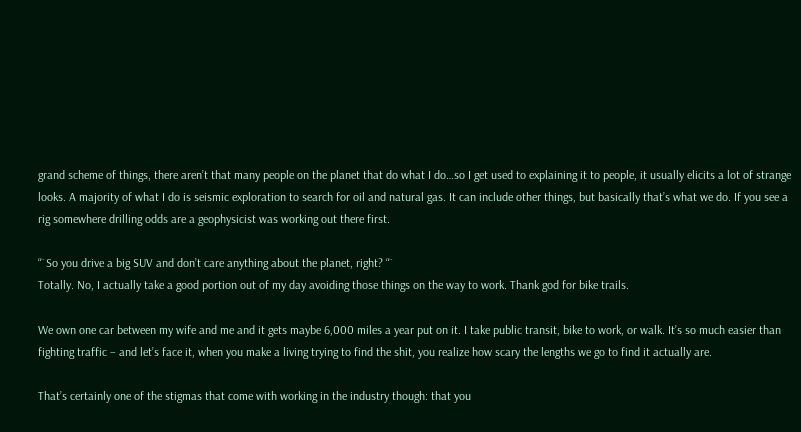grand scheme of things, there aren’t that many people on the planet that do what I do…so I get used to explaining it to people, it usually elicits a lot of strange looks. A majority of what I do is seismic exploration to search for oil and natural gas. It can include other things, but basically that’s what we do. If you see a rig somewhere drilling odds are a geophysicist was working out there first.

“¨So you drive a big SUV and don’t care anything about the planet, right? “¨
Totally. No, I actually take a good portion out of my day avoiding those things on the way to work. Thank god for bike trails.

We own one car between my wife and me and it gets maybe 6,000 miles a year put on it. I take public transit, bike to work, or walk. It’s so much easier than fighting traffic – and let’s face it, when you make a living trying to find the shit, you realize how scary the lengths we go to find it actually are.

That’s certainly one of the stigmas that come with working in the industry though: that you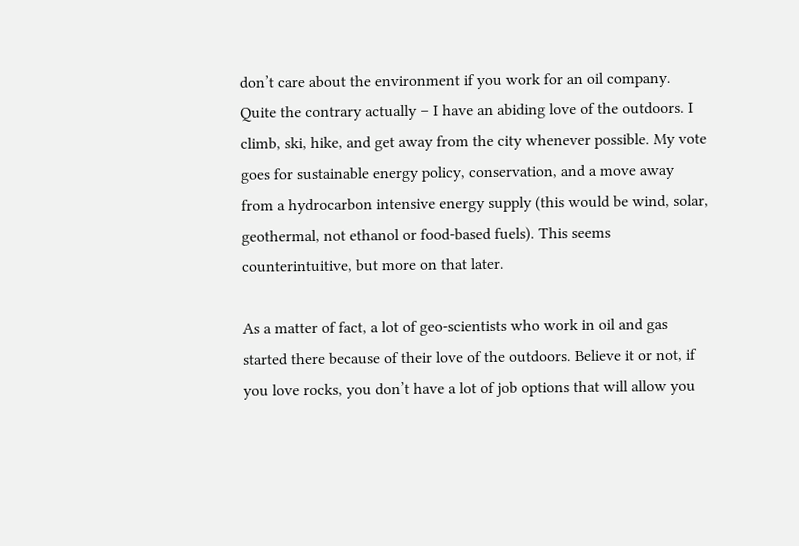don’t care about the environment if you work for an oil company. Quite the contrary actually – I have an abiding love of the outdoors. I climb, ski, hike, and get away from the city whenever possible. My vote goes for sustainable energy policy, conservation, and a move away from a hydrocarbon intensive energy supply (this would be wind, solar, geothermal, not ethanol or food-based fuels). This seems counterintuitive, but more on that later.

As a matter of fact, a lot of geo-scientists who work in oil and gas started there because of their love of the outdoors. Believe it or not, if you love rocks, you don’t have a lot of job options that will allow you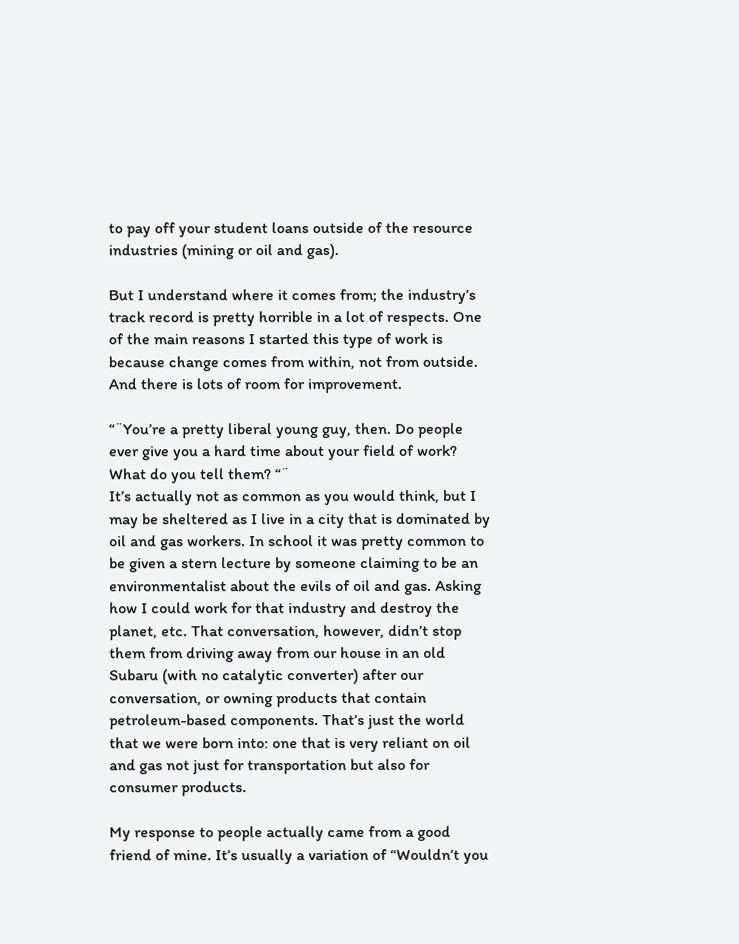to pay off your student loans outside of the resource industries (mining or oil and gas).

But I understand where it comes from; the industry’s track record is pretty horrible in a lot of respects. One of the main reasons I started this type of work is because change comes from within, not from outside. And there is lots of room for improvement.

“¨You’re a pretty liberal young guy, then. Do people ever give you a hard time about your field of work? What do you tell them? “¨
It’s actually not as common as you would think, but I may be sheltered as I live in a city that is dominated by oil and gas workers. In school it was pretty common to be given a stern lecture by someone claiming to be an environmentalist about the evils of oil and gas. Asking how I could work for that industry and destroy the planet, etc. That conversation, however, didn’t stop them from driving away from our house in an old Subaru (with no catalytic converter) after our conversation, or owning products that contain petroleum-based components. That’s just the world that we were born into: one that is very reliant on oil and gas not just for transportation but also for consumer products.

My response to people actually came from a good friend of mine. It’s usually a variation of “Wouldn’t you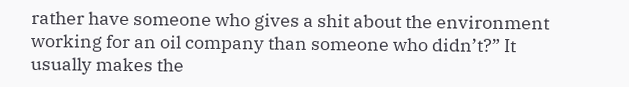rather have someone who gives a shit about the environment working for an oil company than someone who didn’t?” It usually makes the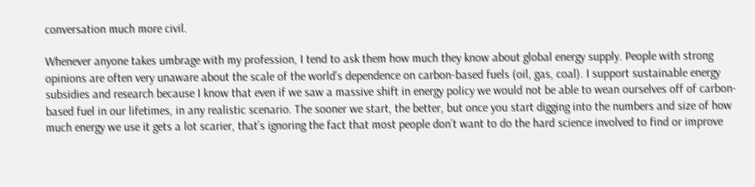conversation much more civil.

Whenever anyone takes umbrage with my profession, I tend to ask them how much they know about global energy supply. People with strong opinions are often very unaware about the scale of the world’s dependence on carbon-based fuels (oil, gas, coal). I support sustainable energy subsidies and research because I know that even if we saw a massive shift in energy policy we would not be able to wean ourselves off of carbon-based fuel in our lifetimes, in any realistic scenario. The sooner we start, the better, but once you start digging into the numbers and size of how much energy we use it gets a lot scarier, that’s ignoring the fact that most people don’t want to do the hard science involved to find or improve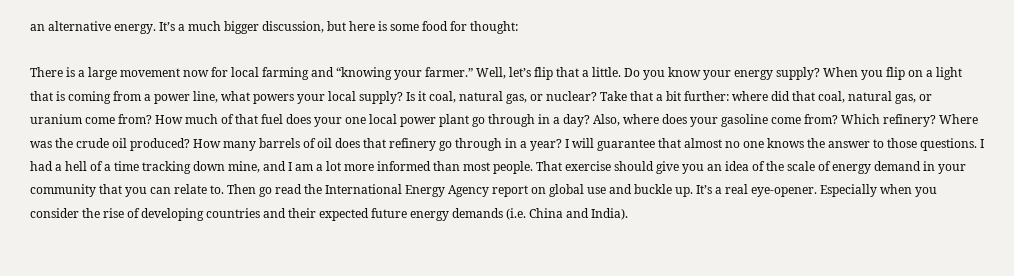an alternative energy. It’s a much bigger discussion, but here is some food for thought:

There is a large movement now for local farming and “knowing your farmer.” Well, let’s flip that a little. Do you know your energy supply? When you flip on a light that is coming from a power line, what powers your local supply? Is it coal, natural gas, or nuclear? Take that a bit further: where did that coal, natural gas, or uranium come from? How much of that fuel does your one local power plant go through in a day? Also, where does your gasoline come from? Which refinery? Where was the crude oil produced? How many barrels of oil does that refinery go through in a year? I will guarantee that almost no one knows the answer to those questions. I had a hell of a time tracking down mine, and I am a lot more informed than most people. That exercise should give you an idea of the scale of energy demand in your community that you can relate to. Then go read the International Energy Agency report on global use and buckle up. It’s a real eye-opener. Especially when you consider the rise of developing countries and their expected future energy demands (i.e. China and India).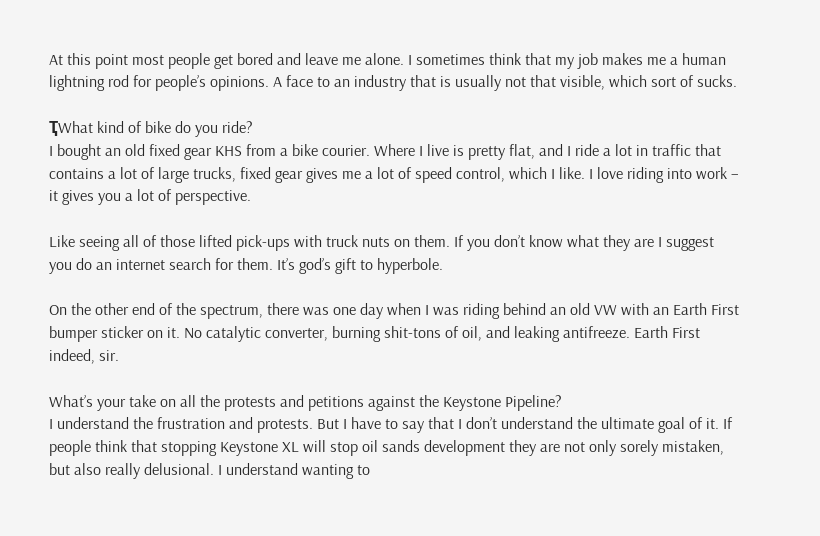At this point most people get bored and leave me alone. I sometimes think that my job makes me a human lightning rod for people’s opinions. A face to an industry that is usually not that visible, which sort of sucks.

ҬWhat kind of bike do you ride?
I bought an old fixed gear KHS from a bike courier. Where I live is pretty flat, and I ride a lot in traffic that contains a lot of large trucks, fixed gear gives me a lot of speed control, which I like. I love riding into work – it gives you a lot of perspective.

Like seeing all of those lifted pick-ups with truck nuts on them. If you don’t know what they are I suggest you do an internet search for them. It’s god’s gift to hyperbole.

On the other end of the spectrum, there was one day when I was riding behind an old VW with an Earth First bumper sticker on it. No catalytic converter, burning shit-tons of oil, and leaking antifreeze. Earth First indeed, sir.

What’s your take on all the protests and petitions against the Keystone Pipeline?
I understand the frustration and protests. But I have to say that I don’t understand the ultimate goal of it. If people think that stopping Keystone XL will stop oil sands development they are not only sorely mistaken, but also really delusional. I understand wanting to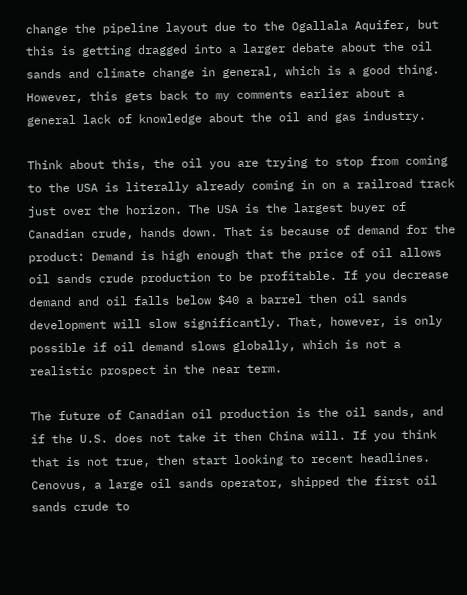change the pipeline layout due to the Ogallala Aquifer, but this is getting dragged into a larger debate about the oil sands and climate change in general, which is a good thing. However, this gets back to my comments earlier about a general lack of knowledge about the oil and gas industry.

Think about this, the oil you are trying to stop from coming to the USA is literally already coming in on a railroad track just over the horizon. The USA is the largest buyer of Canadian crude, hands down. That is because of demand for the product: Demand is high enough that the price of oil allows oil sands crude production to be profitable. If you decrease demand and oil falls below $40 a barrel then oil sands development will slow significantly. That, however, is only possible if oil demand slows globally, which is not a realistic prospect in the near term.

The future of Canadian oil production is the oil sands, and if the U.S. does not take it then China will. If you think that is not true, then start looking to recent headlines. Cenovus, a large oil sands operator, shipped the first oil sands crude to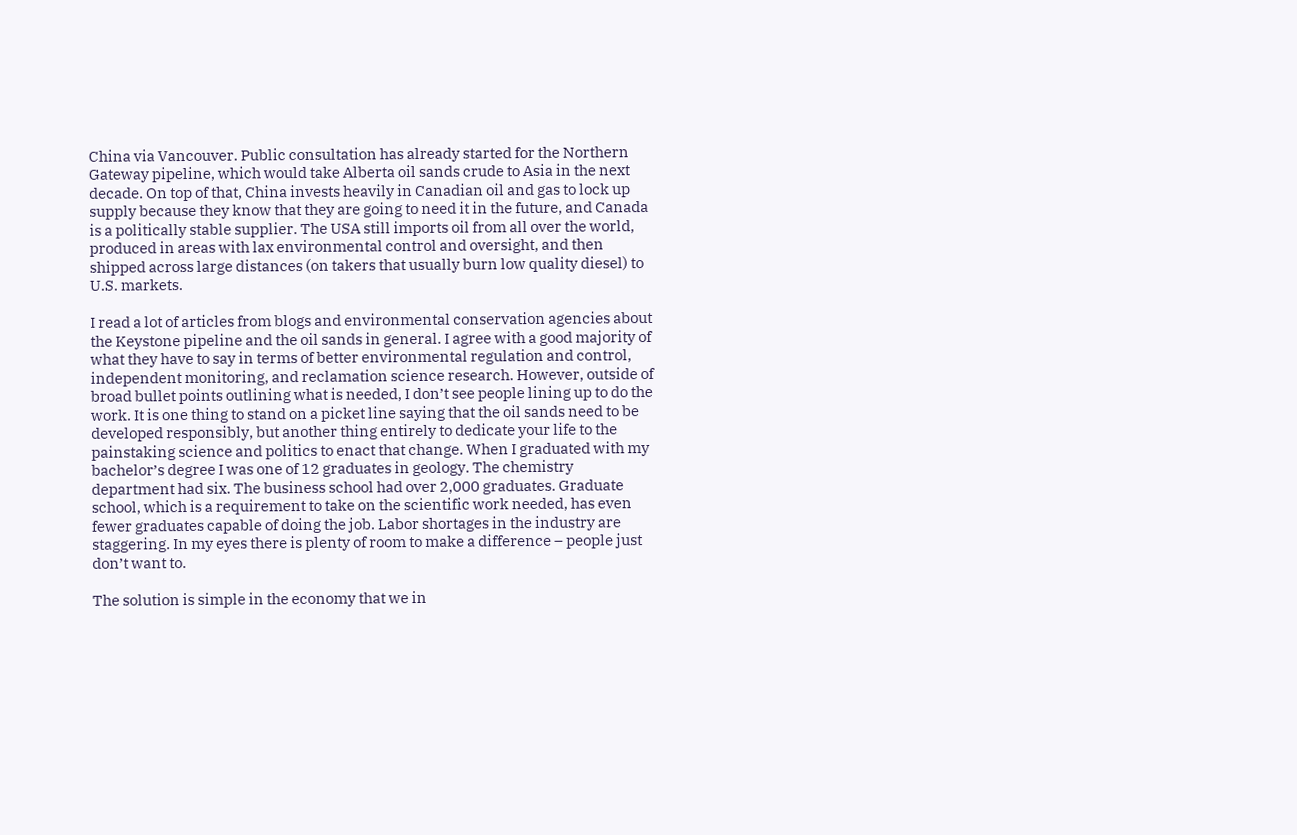China via Vancouver. Public consultation has already started for the Northern Gateway pipeline, which would take Alberta oil sands crude to Asia in the next decade. On top of that, China invests heavily in Canadian oil and gas to lock up supply because they know that they are going to need it in the future, and Canada is a politically stable supplier. The USA still imports oil from all over the world, produced in areas with lax environmental control and oversight, and then shipped across large distances (on takers that usually burn low quality diesel) to U.S. markets.

I read a lot of articles from blogs and environmental conservation agencies about the Keystone pipeline and the oil sands in general. I agree with a good majority of what they have to say in terms of better environmental regulation and control, independent monitoring, and reclamation science research. However, outside of broad bullet points outlining what is needed, I don’t see people lining up to do the work. It is one thing to stand on a picket line saying that the oil sands need to be developed responsibly, but another thing entirely to dedicate your life to the painstaking science and politics to enact that change. When I graduated with my bachelor’s degree I was one of 12 graduates in geology. The chemistry department had six. The business school had over 2,000 graduates. Graduate school, which is a requirement to take on the scientific work needed, has even fewer graduates capable of doing the job. Labor shortages in the industry are staggering. In my eyes there is plenty of room to make a difference – people just don’t want to.

The solution is simple in the economy that we in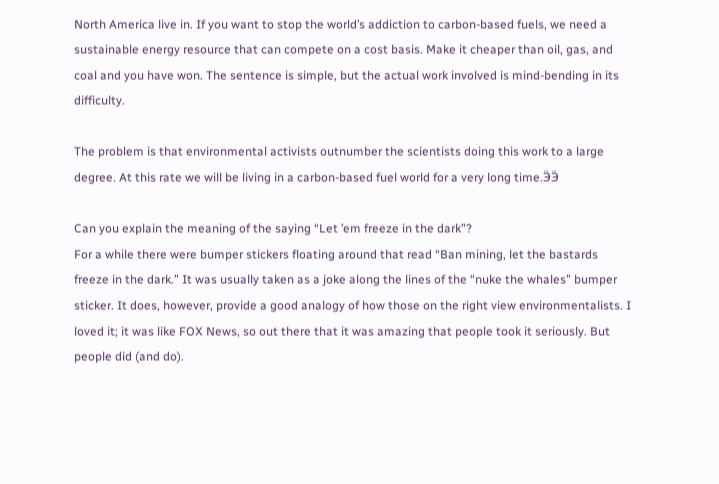North America live in. If you want to stop the world’s addiction to carbon-based fuels, we need a sustainable energy resource that can compete on a cost basis. Make it cheaper than oil, gas, and coal and you have won. The sentence is simple, but the actual work involved is mind-bending in its difficulty.

The problem is that environmental activists outnumber the scientists doing this work to a large degree. At this rate we will be living in a carbon-based fuel world for a very long time.ӬӬ

Can you explain the meaning of the saying “Let ’em freeze in the dark”?
For a while there were bumper stickers floating around that read “Ban mining, let the bastards freeze in the dark.” It was usually taken as a joke along the lines of the “nuke the whales” bumper sticker. It does, however, provide a good analogy of how those on the right view environmentalists. I loved it; it was like FOX News, so out there that it was amazing that people took it seriously. But people did (and do).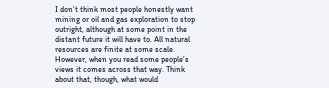I don’t think most people honestly want mining or oil and gas exploration to stop outright, although at some point in the distant future it will have to. All natural resources are finite at some scale. However, when you read some people’s views it comes across that way. Think about that, though, what would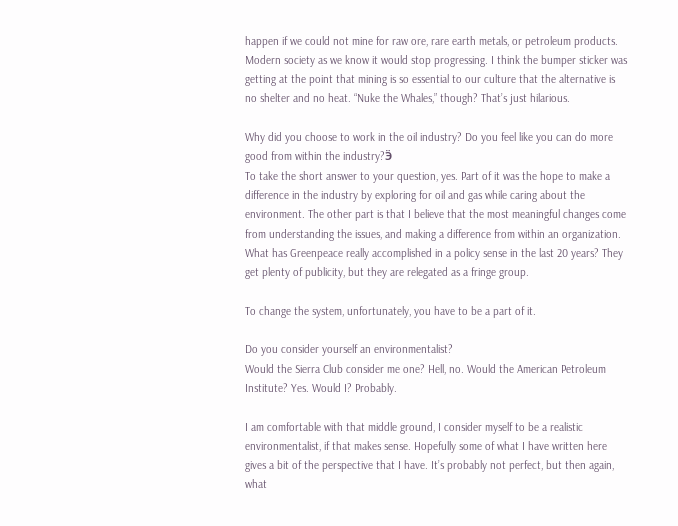happen if we could not mine for raw ore, rare earth metals, or petroleum products. Modern society as we know it would stop progressing. I think the bumper sticker was getting at the point that mining is so essential to our culture that the alternative is no shelter and no heat. “Nuke the Whales,” though? That’s just hilarious.

Why did you choose to work in the oil industry? Do you feel like you can do more good from within the industry?Ӭ
To take the short answer to your question, yes. Part of it was the hope to make a difference in the industry by exploring for oil and gas while caring about the environment. The other part is that I believe that the most meaningful changes come from understanding the issues, and making a difference from within an organization. What has Greenpeace really accomplished in a policy sense in the last 20 years? They get plenty of publicity, but they are relegated as a fringe group.

To change the system, unfortunately, you have to be a part of it.

Do you consider yourself an environmentalist?
Would the Sierra Club consider me one? Hell, no. Would the American Petroleum Institute? Yes. Would I? Probably.

I am comfortable with that middle ground, I consider myself to be a realistic environmentalist, if that makes sense. Hopefully some of what I have written here gives a bit of the perspective that I have. It’s probably not perfect, but then again, what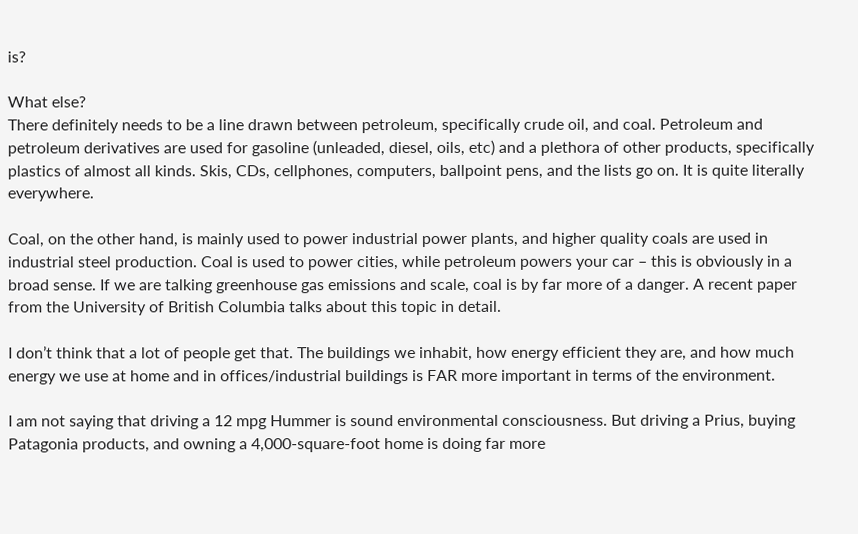is?

What else?
There definitely needs to be a line drawn between petroleum, specifically crude oil, and coal. Petroleum and petroleum derivatives are used for gasoline (unleaded, diesel, oils, etc) and a plethora of other products, specifically plastics of almost all kinds. Skis, CDs, cellphones, computers, ballpoint pens, and the lists go on. It is quite literally everywhere.

Coal, on the other hand, is mainly used to power industrial power plants, and higher quality coals are used in industrial steel production. Coal is used to power cities, while petroleum powers your car – this is obviously in a broad sense. If we are talking greenhouse gas emissions and scale, coal is by far more of a danger. A recent paper from the University of British Columbia talks about this topic in detail.

I don’t think that a lot of people get that. The buildings we inhabit, how energy efficient they are, and how much energy we use at home and in offices/industrial buildings is FAR more important in terms of the environment.

I am not saying that driving a 12 mpg Hummer is sound environmental consciousness. But driving a Prius, buying Patagonia products, and owning a 4,000-square-foot home is doing far more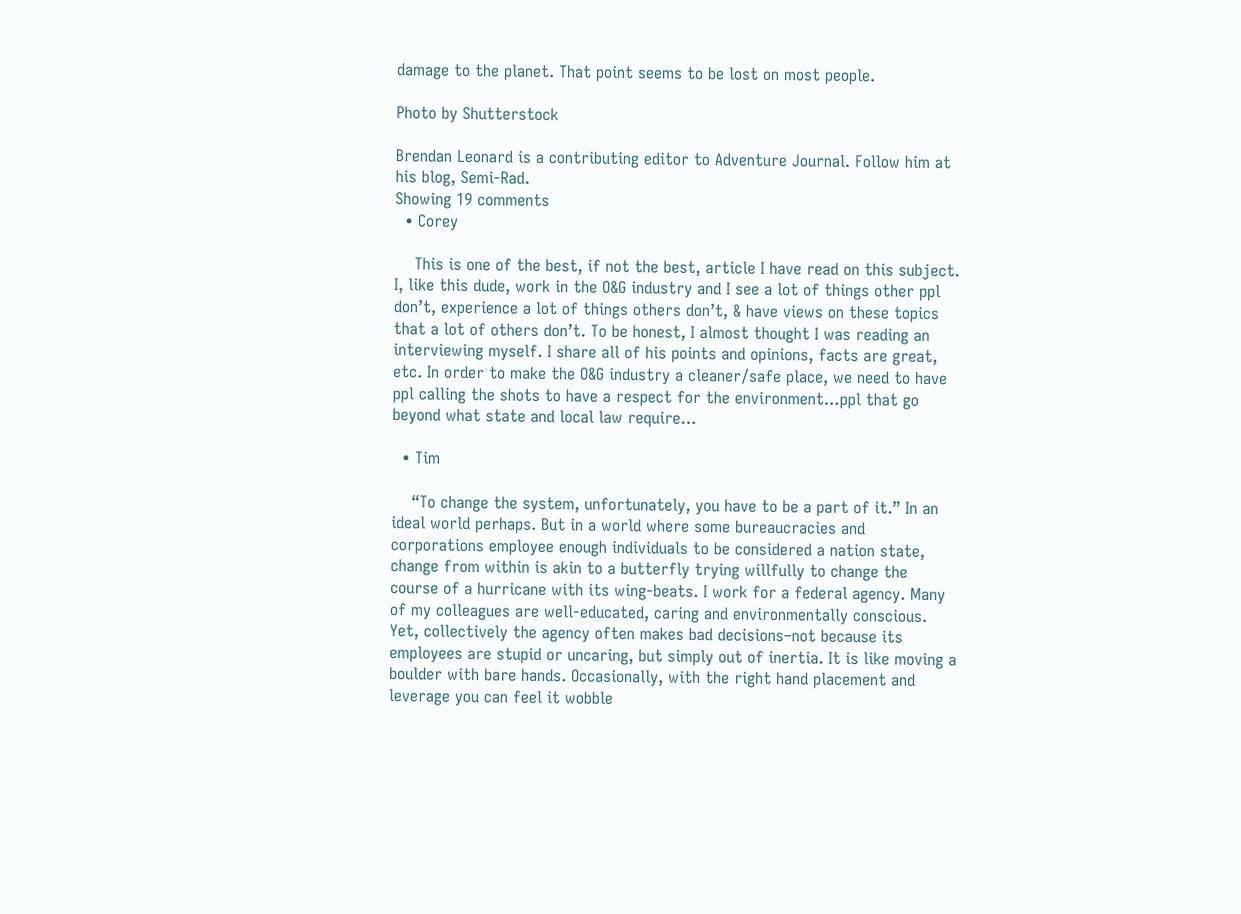damage to the planet. That point seems to be lost on most people.

Photo by Shutterstock

Brendan Leonard is a contributing editor to Adventure Journal. Follow him at his blog, Semi-Rad.
Showing 19 comments
  • Corey

    This is one of the best, if not the best, article I have read on this subject. I, like this dude, work in the O&G industry and I see a lot of things other ppl don’t, experience a lot of things others don’t, & have views on these topics that a lot of others don’t. To be honest, I almost thought I was reading an interviewing myself. I share all of his points and opinions, facts are great, etc. In order to make the O&G industry a cleaner/safe place, we need to have ppl calling the shots to have a respect for the environment…ppl that go beyond what state and local law require…

  • Tim

    “To change the system, unfortunately, you have to be a part of it.” In an ideal world perhaps. But in a world where some bureaucracies and corporations employee enough individuals to be considered a nation state, change from within is akin to a butterfly trying willfully to change the course of a hurricane with its wing-beats. I work for a federal agency. Many of my colleagues are well-educated, caring and environmentally conscious. Yet, collectively the agency often makes bad decisions–not because its employees are stupid or uncaring, but simply out of inertia. It is like moving a boulder with bare hands. Occasionally, with the right hand placement and leverage you can feel it wobble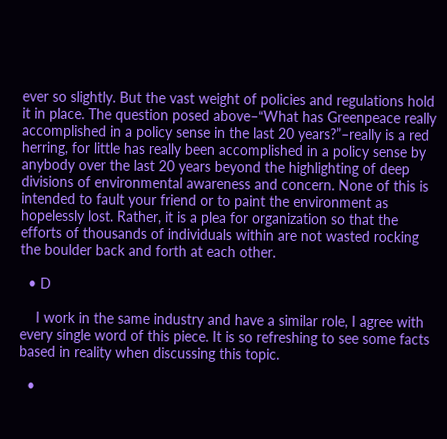ever so slightly. But the vast weight of policies and regulations hold it in place. The question posed above–“What has Greenpeace really accomplished in a policy sense in the last 20 years?”–really is a red herring, for little has really been accomplished in a policy sense by anybody over the last 20 years beyond the highlighting of deep divisions of environmental awareness and concern. None of this is intended to fault your friend or to paint the environment as hopelessly lost. Rather, it is a plea for organization so that the efforts of thousands of individuals within are not wasted rocking the boulder back and forth at each other.

  • D

    I work in the same industry and have a similar role, I agree with every single word of this piece. It is so refreshing to see some facts based in reality when discussing this topic.

  •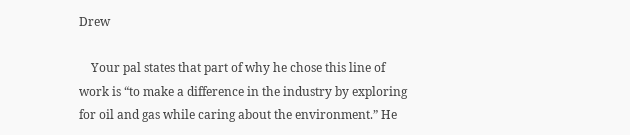Drew

    Your pal states that part of why he chose this line of work is “to make a difference in the industry by exploring for oil and gas while caring about the environment.” He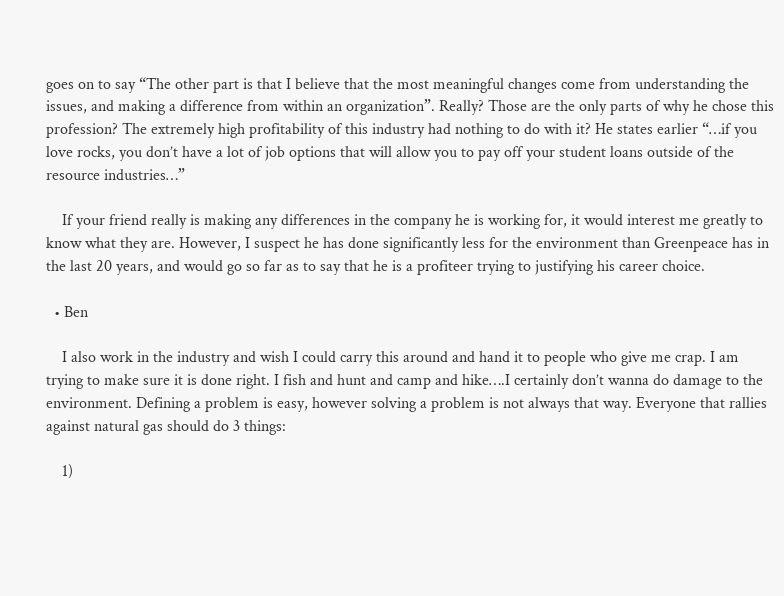goes on to say “The other part is that I believe that the most meaningful changes come from understanding the issues, and making a difference from within an organization”. Really? Those are the only parts of why he chose this profession? The extremely high profitability of this industry had nothing to do with it? He states earlier “…if you love rocks, you don’t have a lot of job options that will allow you to pay off your student loans outside of the resource industries…”

    If your friend really is making any differences in the company he is working for, it would interest me greatly to know what they are. However, I suspect he has done significantly less for the environment than Greenpeace has in the last 20 years, and would go so far as to say that he is a profiteer trying to justifying his career choice.

  • Ben

    I also work in the industry and wish I could carry this around and hand it to people who give me crap. I am trying to make sure it is done right. I fish and hunt and camp and hike….I certainly don’t wanna do damage to the environment. Defining a problem is easy, however solving a problem is not always that way. Everyone that rallies against natural gas should do 3 things:

    1)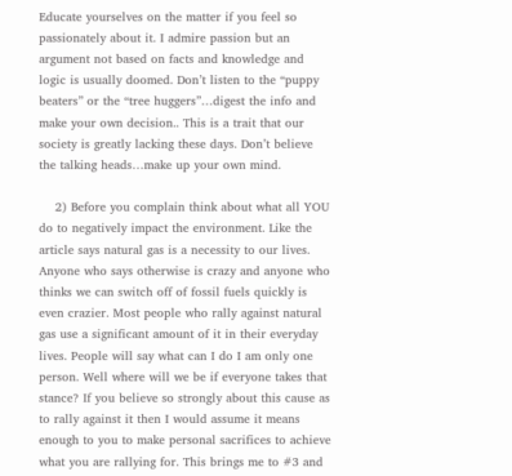Educate yourselves on the matter if you feel so passionately about it. I admire passion but an argument not based on facts and knowledge and logic is usually doomed. Don’t listen to the “puppy beaters” or the “tree huggers”…digest the info and make your own decision.. This is a trait that our society is greatly lacking these days. Don’t believe the talking heads…make up your own mind.

    2) Before you complain think about what all YOU do to negatively impact the environment. Like the article says natural gas is a necessity to our lives. Anyone who says otherwise is crazy and anyone who thinks we can switch off of fossil fuels quickly is even crazier. Most people who rally against natural gas use a significant amount of it in their everyday lives. People will say what can I do I am only one person. Well where will we be if everyone takes that stance? If you believe so strongly about this cause as to rally against it then I would assume it means enough to you to make personal sacrifices to achieve what you are rallying for. This brings me to #3 and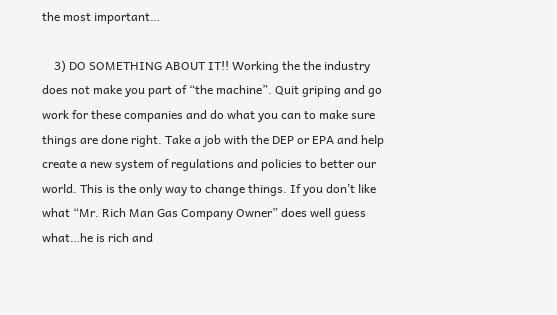the most important…

    3) DO SOMETHING ABOUT IT!! Working the the industry does not make you part of “the machine”. Quit griping and go work for these companies and do what you can to make sure things are done right. Take a job with the DEP or EPA and help create a new system of regulations and policies to better our world. This is the only way to change things. If you don’t like what “Mr. Rich Man Gas Company Owner” does well guess what…he is rich and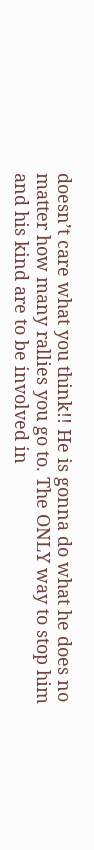doesn’t care what you think!! He is gonna do what he does no matter how many rallies you go to. The ONLY way to stop him and his kind are to be involved in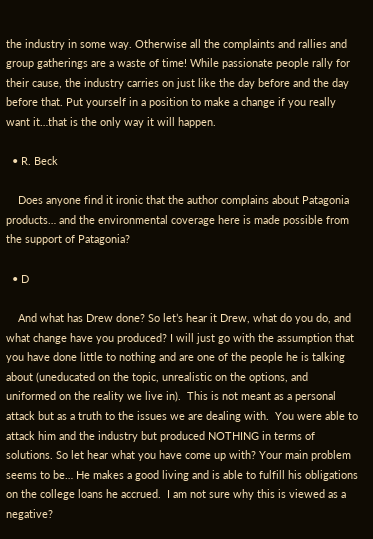the industry in some way. Otherwise all the complaints and rallies and group gatherings are a waste of time! While passionate people rally for their cause, the industry carries on just like the day before and the day before that. Put yourself in a position to make a change if you really want it…that is the only way it will happen.

  • R. Beck

    Does anyone find it ironic that the author complains about Patagonia products… and the environmental coverage here is made possible from the support of Patagonia?

  • D

    And what has Drew done? So let’s hear it Drew, what do you do, and what change have you produced? I will just go with the assumption that you have done little to nothing and are one of the people he is talking about (uneducated on the topic, unrealistic on the options, and uniformed on the reality we live in).  This is not meant as a personal attack but as a truth to the issues we are dealing with.  You were able to attack him and the industry but produced NOTHING in terms of solutions. So let hear what you have come up with? Your main problem seems to be… He makes a good living and is able to fulfill his obligations on the college loans he accrued.  I am not sure why this is viewed as a negative?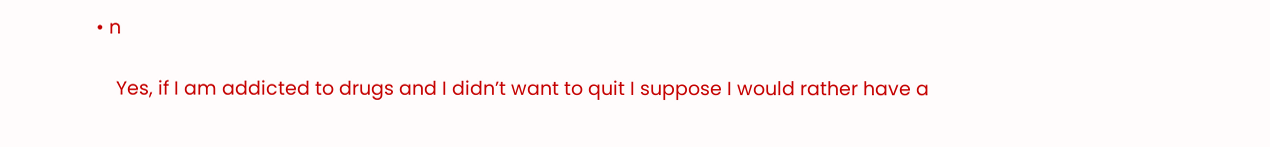• n

    Yes, if I am addicted to drugs and I didn’t want to quit I suppose I would rather have a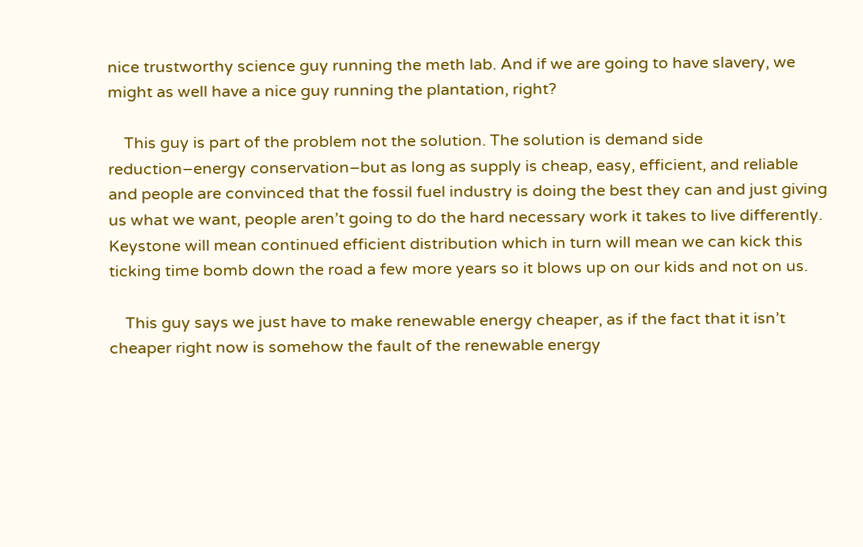nice trustworthy science guy running the meth lab. And if we are going to have slavery, we might as well have a nice guy running the plantation, right?

    This guy is part of the problem not the solution. The solution is demand side reduction–energy conservation–but as long as supply is cheap, easy, efficient, and reliable and people are convinced that the fossil fuel industry is doing the best they can and just giving us what we want, people aren’t going to do the hard necessary work it takes to live differently. Keystone will mean continued efficient distribution which in turn will mean we can kick this ticking time bomb down the road a few more years so it blows up on our kids and not on us.

    This guy says we just have to make renewable energy cheaper, as if the fact that it isn’t cheaper right now is somehow the fault of the renewable energy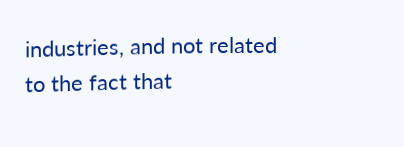industries, and not related to the fact that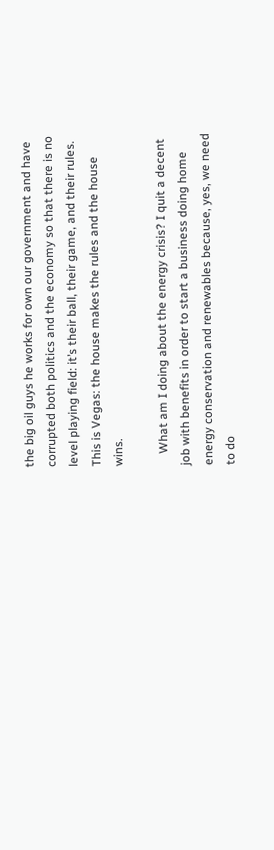the big oil guys he works for own our government and have corrupted both politics and the economy so that there is no level playing field: it’s their ball, their game, and their rules. This is Vegas: the house makes the rules and the house wins.

    What am I doing about the energy crisis? I quit a decent job with benefits in order to start a business doing home energy conservation and renewables because, yes, we need to do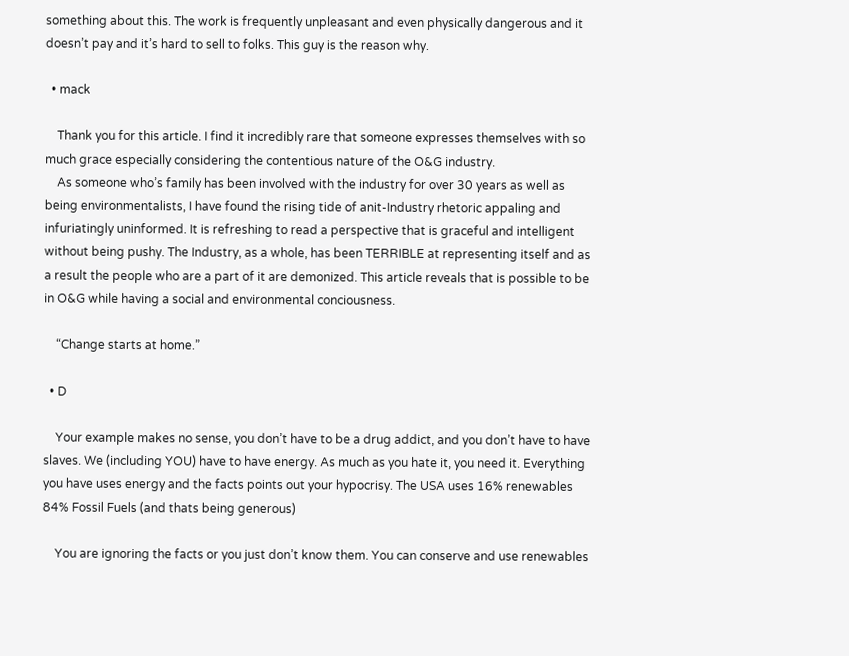something about this. The work is frequently unpleasant and even physically dangerous and it doesn’t pay and it’s hard to sell to folks. This guy is the reason why.

  • mack

    Thank you for this article. I find it incredibly rare that someone expresses themselves with so much grace especially considering the contentious nature of the O&G industry.
    As someone who’s family has been involved with the industry for over 30 years as well as being environmentalists, I have found the rising tide of anit-Industry rhetoric appaling and infuriatingly uninformed. It is refreshing to read a perspective that is graceful and intelligent without being pushy. The Industry, as a whole, has been TERRIBLE at representing itself and as a result the people who are a part of it are demonized. This article reveals that is possible to be in O&G while having a social and environmental conciousness.

    “Change starts at home.”

  • D

    Your example makes no sense, you don’t have to be a drug addict, and you don’t have to have slaves. We (including YOU) have to have energy. As much as you hate it, you need it. Everything you have uses energy and the facts points out your hypocrisy. The USA uses 16% renewables 84% Fossil Fuels (and thats being generous)

    You are ignoring the facts or you just don’t know them. You can conserve and use renewables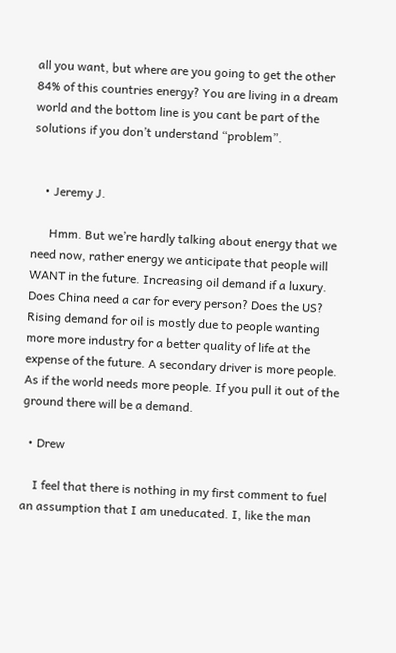all you want, but where are you going to get the other 84% of this countries energy? You are living in a dream world and the bottom line is you cant be part of the solutions if you don’t understand “problem”.


    • Jeremy J.

      Hmm. But we’re hardly talking about energy that we need now, rather energy we anticipate that people will WANT in the future. Increasing oil demand if a luxury. Does China need a car for every person? Does the US? Rising demand for oil is mostly due to people wanting more more industry for a better quality of life at the expense of the future. A secondary driver is more people. As if the world needs more people. If you pull it out of the ground there will be a demand.

  • Drew

    I feel that there is nothing in my first comment to fuel an assumption that I am uneducated. I, like the man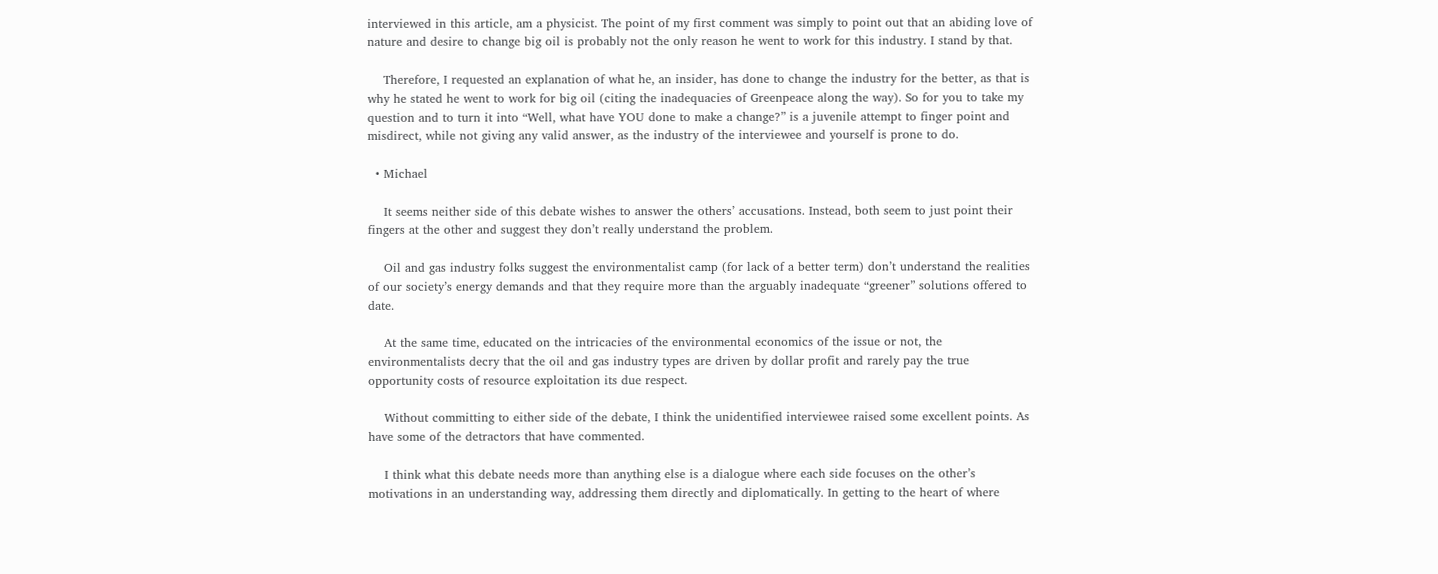interviewed in this article, am a physicist. The point of my first comment was simply to point out that an abiding love of nature and desire to change big oil is probably not the only reason he went to work for this industry. I stand by that.

    Therefore, I requested an explanation of what he, an insider, has done to change the industry for the better, as that is why he stated he went to work for big oil (citing the inadequacies of Greenpeace along the way). So for you to take my question and to turn it into “Well, what have YOU done to make a change?” is a juvenile attempt to finger point and misdirect, while not giving any valid answer, as the industry of the interviewee and yourself is prone to do.

  • Michael

    It seems neither side of this debate wishes to answer the others’ accusations. Instead, both seem to just point their fingers at the other and suggest they don’t really understand the problem.

    Oil and gas industry folks suggest the environmentalist camp (for lack of a better term) don’t understand the realities of our society’s energy demands and that they require more than the arguably inadequate “greener” solutions offered to date.

    At the same time, educated on the intricacies of the environmental economics of the issue or not, the environmentalists decry that the oil and gas industry types are driven by dollar profit and rarely pay the true opportunity costs of resource exploitation its due respect.

    Without committing to either side of the debate, I think the unidentified interviewee raised some excellent points. As have some of the detractors that have commented.

    I think what this debate needs more than anything else is a dialogue where each side focuses on the other’s motivations in an understanding way, addressing them directly and diplomatically. In getting to the heart of where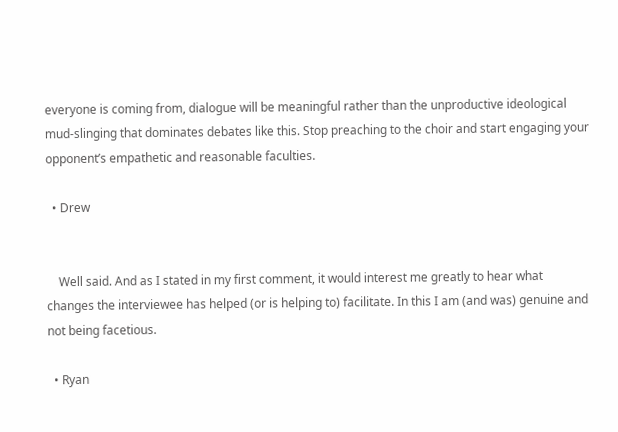everyone is coming from, dialogue will be meaningful rather than the unproductive ideological mud-slinging that dominates debates like this. Stop preaching to the choir and start engaging your opponent’s empathetic and reasonable faculties.

  • Drew


    Well said. And as I stated in my first comment, it would interest me greatly to hear what changes the interviewee has helped (or is helping to) facilitate. In this I am (and was) genuine and not being facetious.

  • Ryan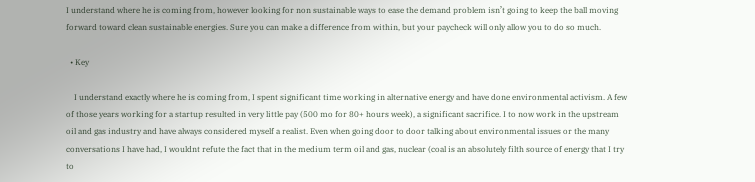I understand where he is coming from, however looking for non sustainable ways to ease the demand problem isn’t going to keep the ball moving forward toward clean sustainable energies. Sure you can make a difference from within, but your paycheck will only allow you to do so much.

  • Key

    I understand exactly where he is coming from, I spent significant time working in alternative energy and have done environmental activism. A few of those years working for a startup resulted in very little pay (500 mo for 80+ hours week), a significant sacrifice. I to now work in the upstream oil and gas industry and have always considered myself a realist. Even when going door to door talking about environmental issues or the many conversations I have had, I wouldnt refute the fact that in the medium term oil and gas, nuclear (coal is an absolutely filth source of energy that I try to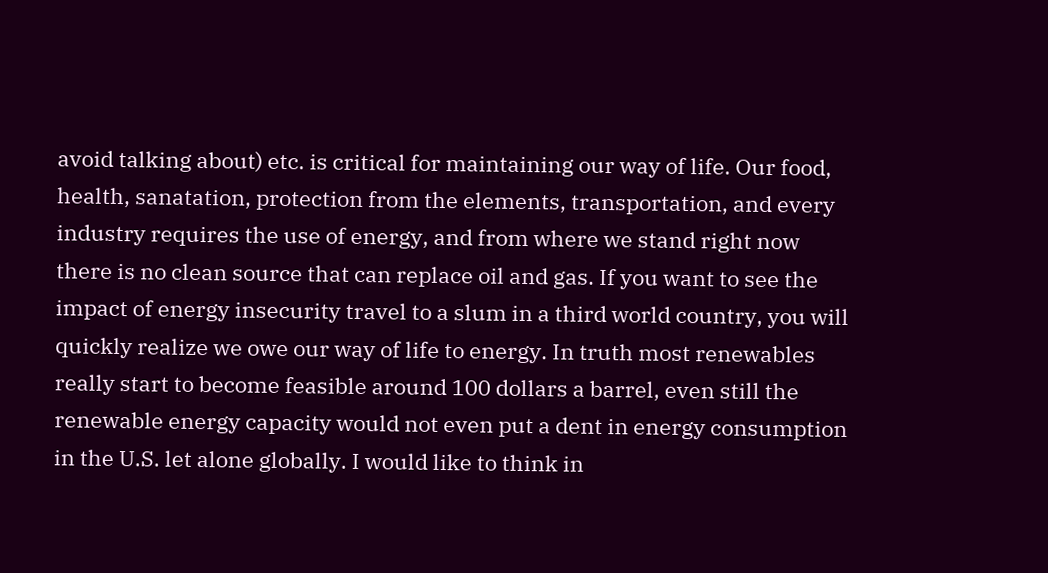avoid talking about) etc. is critical for maintaining our way of life. Our food, health, sanatation, protection from the elements, transportation, and every industry requires the use of energy, and from where we stand right now there is no clean source that can replace oil and gas. If you want to see the impact of energy insecurity travel to a slum in a third world country, you will quickly realize we owe our way of life to energy. In truth most renewables really start to become feasible around 100 dollars a barrel, even still the renewable energy capacity would not even put a dent in energy consumption in the U.S. let alone globally. I would like to think in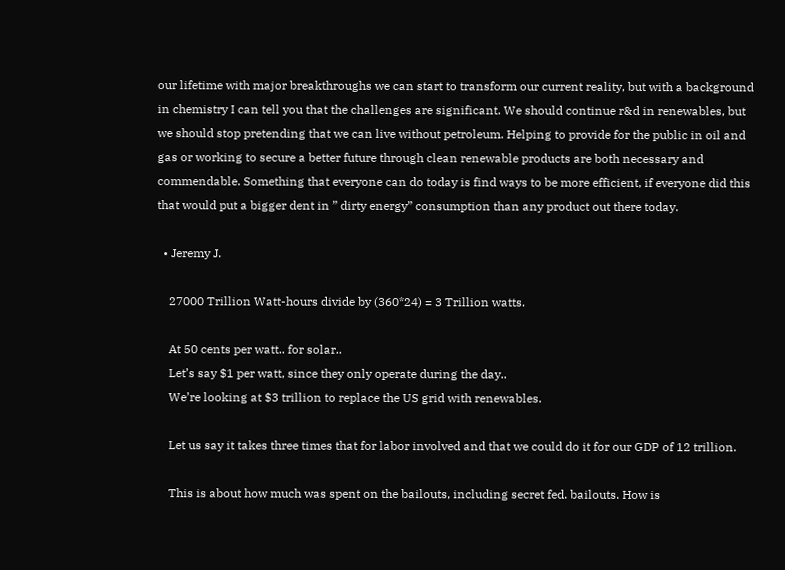our lifetime with major breakthroughs we can start to transform our current reality, but with a background in chemistry I can tell you that the challenges are significant. We should continue r&d in renewables, but we should stop pretending that we can live without petroleum. Helping to provide for the public in oil and gas or working to secure a better future through clean renewable products are both necessary and commendable. Something that everyone can do today is find ways to be more efficient, if everyone did this that would put a bigger dent in ” dirty energy” consumption than any product out there today.

  • Jeremy J.

    27000 Trillion Watt-hours divide by (360*24) = 3 Trillion watts.

    At 50 cents per watt.. for solar..
    Let’s say $1 per watt, since they only operate during the day..
    We’re looking at $3 trillion to replace the US grid with renewables.

    Let us say it takes three times that for labor involved and that we could do it for our GDP of 12 trillion.

    This is about how much was spent on the bailouts, including secret fed. bailouts. How is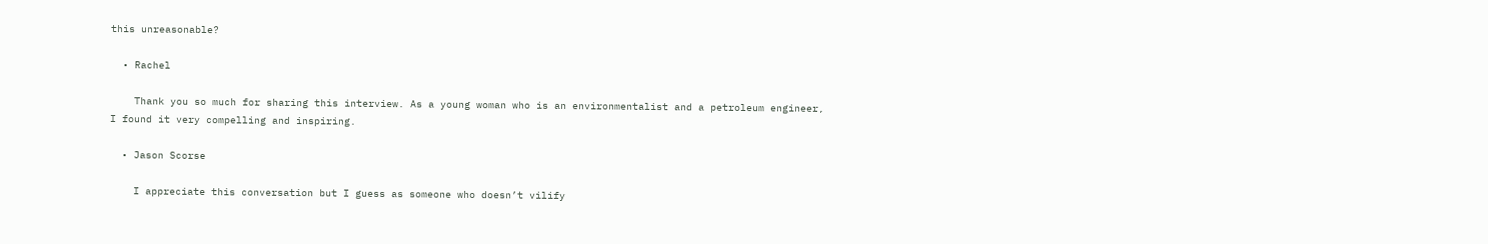this unreasonable?

  • Rachel

    Thank you so much for sharing this interview. As a young woman who is an environmentalist and a petroleum engineer, I found it very compelling and inspiring.

  • Jason Scorse

    I appreciate this conversation but I guess as someone who doesn’t vilify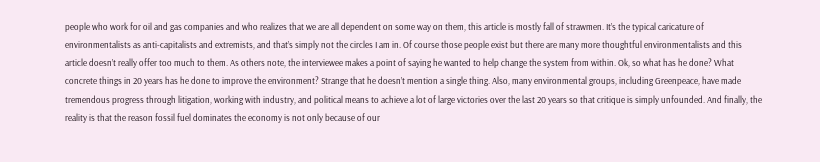people who work for oil and gas companies and who realizes that we are all dependent on some way on them, this article is mostly fall of strawmen. It’s the typical caricature of environmentalists as anti-capitalists and extremists, and that’s simply not the circles I am in. Of course those people exist but there are many more thoughtful environmentalists and this article doesn’t really offer too much to them. As others note, the interviewee makes a point of saying he wanted to help change the system from within. Ok, so what has he done? What concrete things in 20 years has he done to improve the environment? Strange that he doesn’t mention a single thing. Also, many environmental groups, including Greenpeace, have made tremendous progress through litigation, working with industry, and political means to achieve a lot of large victories over the last 20 years so that critique is simply unfounded. And finally, the reality is that the reason fossil fuel dominates the economy is not only because of our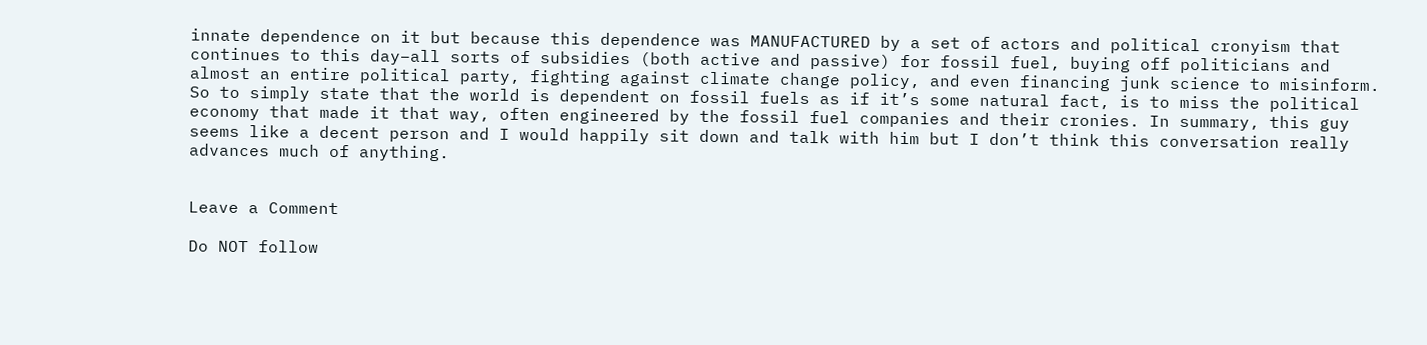innate dependence on it but because this dependence was MANUFACTURED by a set of actors and political cronyism that continues to this day–all sorts of subsidies (both active and passive) for fossil fuel, buying off politicians and almost an entire political party, fighting against climate change policy, and even financing junk science to misinform. So to simply state that the world is dependent on fossil fuels as if it’s some natural fact, is to miss the political economy that made it that way, often engineered by the fossil fuel companies and their cronies. In summary, this guy seems like a decent person and I would happily sit down and talk with him but I don’t think this conversation really advances much of anything.


Leave a Comment

Do NOT follow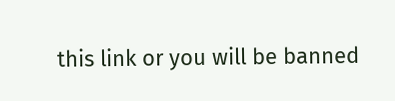this link or you will be banned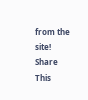from the site!
Share This